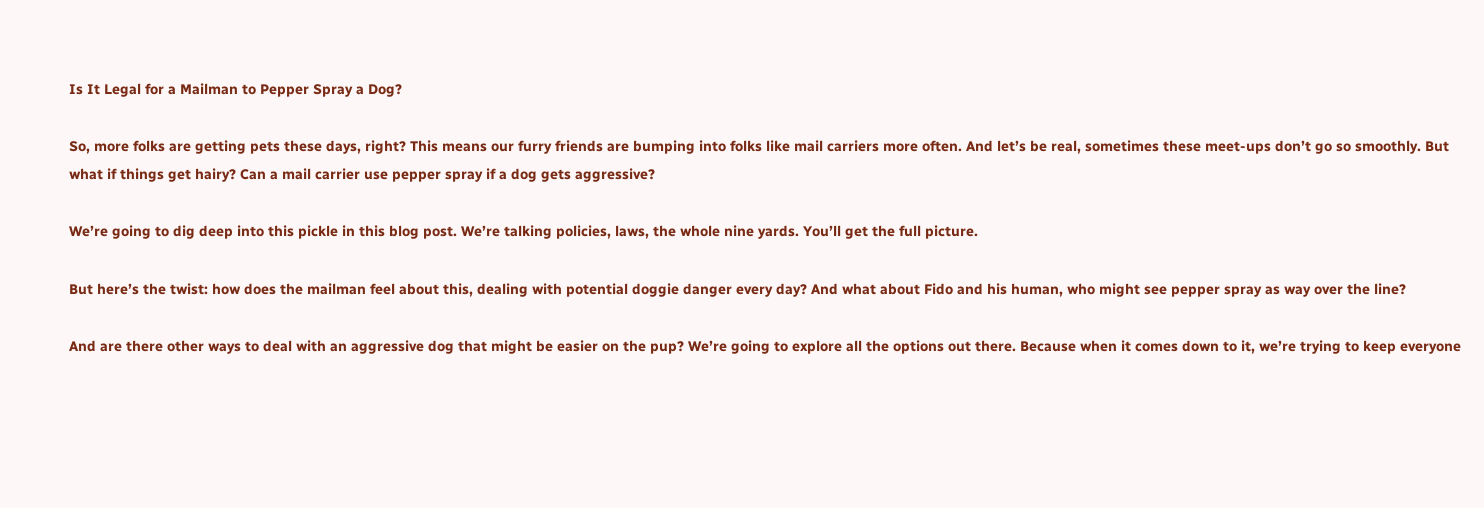Is It Legal for a Mailman to Pepper Spray a Dog?

So, more folks are getting pets these days, right? This means our furry friends are bumping into folks like mail carriers more often. And let’s be real, sometimes these meet-ups don’t go so smoothly. But what if things get hairy? Can a mail carrier use pepper spray if a dog gets aggressive?

We’re going to dig deep into this pickle in this blog post. We’re talking policies, laws, the whole nine yards. You’ll get the full picture.

But here’s the twist: how does the mailman feel about this, dealing with potential doggie danger every day? And what about Fido and his human, who might see pepper spray as way over the line?

And are there other ways to deal with an aggressive dog that might be easier on the pup? We’re going to explore all the options out there. Because when it comes down to it, we’re trying to keep everyone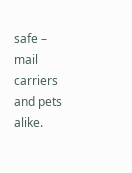safe – mail carriers and pets alike.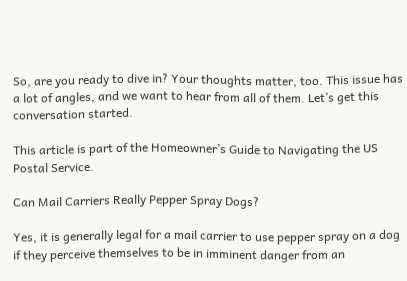So, are you ready to dive in? Your thoughts matter, too. This issue has a lot of angles, and we want to hear from all of them. Let’s get this conversation started.

This article is part of the Homeowner’s Guide to Navigating the US Postal Service.

Can Mail Carriers Really Pepper Spray Dogs?

Yes, it is generally legal for a mail carrier to use pepper spray on a dog if they perceive themselves to be in imminent danger from an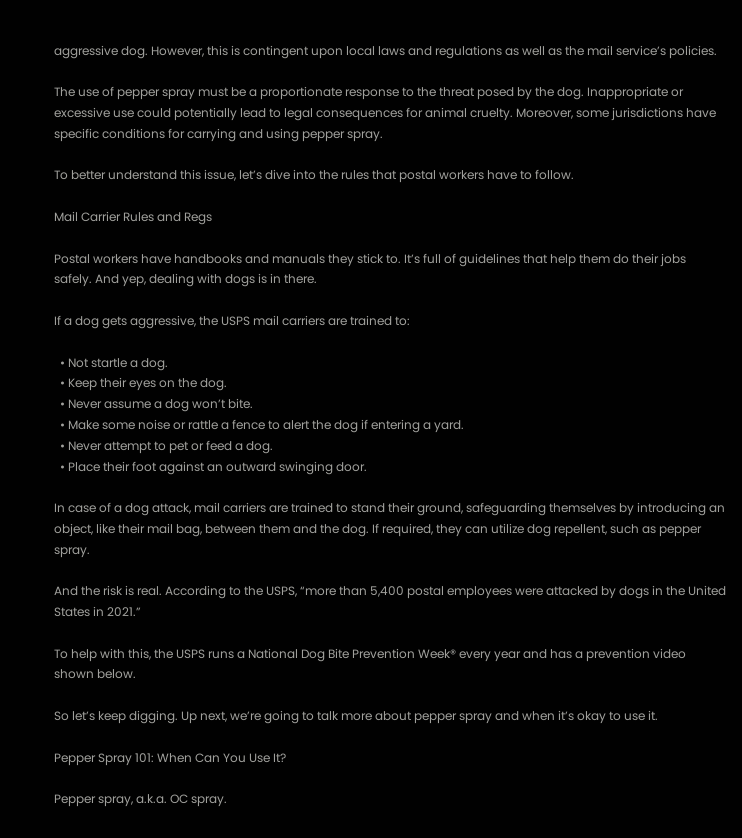aggressive dog. However, this is contingent upon local laws and regulations as well as the mail service’s policies.

The use of pepper spray must be a proportionate response to the threat posed by the dog. Inappropriate or excessive use could potentially lead to legal consequences for animal cruelty. Moreover, some jurisdictions have specific conditions for carrying and using pepper spray.

To better understand this issue, let’s dive into the rules that postal workers have to follow.

Mail Carrier Rules and Regs

Postal workers have handbooks and manuals they stick to. It’s full of guidelines that help them do their jobs safely. And yep, dealing with dogs is in there.

If a dog gets aggressive, the USPS mail carriers are trained to:

  • Not startle a dog.
  • Keep their eyes on the dog.
  • Never assume a dog won’t bite.
  • Make some noise or rattle a fence to alert the dog if entering a yard.
  • Never attempt to pet or feed a dog.
  • Place their foot against an outward swinging door.

In case of a dog attack, mail carriers are trained to stand their ground, safeguarding themselves by introducing an object, like their mail bag, between them and the dog. If required, they can utilize dog repellent, such as pepper spray.

And the risk is real. According to the USPS, “more than 5,400 postal employees were attacked by dogs in the United States in 2021.”

To help with this, the USPS runs a National Dog Bite Prevention Week® every year and has a prevention video shown below.

So let’s keep digging. Up next, we’re going to talk more about pepper spray and when it’s okay to use it.

Pepper Spray 101: When Can You Use It?

Pepper spray, a.k.a. OC spray.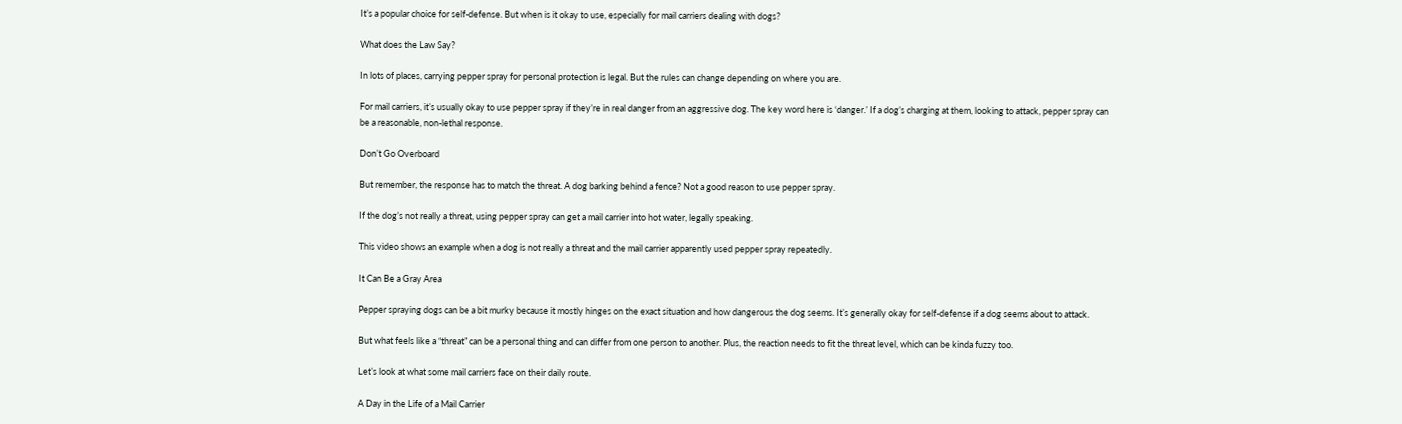It’s a popular choice for self-defense. But when is it okay to use, especially for mail carriers dealing with dogs?

What does the Law Say?

In lots of places, carrying pepper spray for personal protection is legal. But the rules can change depending on where you are.

For mail carriers, it’s usually okay to use pepper spray if they’re in real danger from an aggressive dog. The key word here is ‘danger.’ If a dog’s charging at them, looking to attack, pepper spray can be a reasonable, non-lethal response.

Don’t Go Overboard

But remember, the response has to match the threat. A dog barking behind a fence? Not a good reason to use pepper spray.

If the dog’s not really a threat, using pepper spray can get a mail carrier into hot water, legally speaking.

This video shows an example when a dog is not really a threat and the mail carrier apparently used pepper spray repeatedly.

It Can Be a Gray Area

Pepper spraying dogs can be a bit murky because it mostly hinges on the exact situation and how dangerous the dog seems. It’s generally okay for self-defense if a dog seems about to attack.

But what feels like a “threat” can be a personal thing and can differ from one person to another. Plus, the reaction needs to fit the threat level, which can be kinda fuzzy too.

Let’s look at what some mail carriers face on their daily route.

A Day in the Life of a Mail Carrier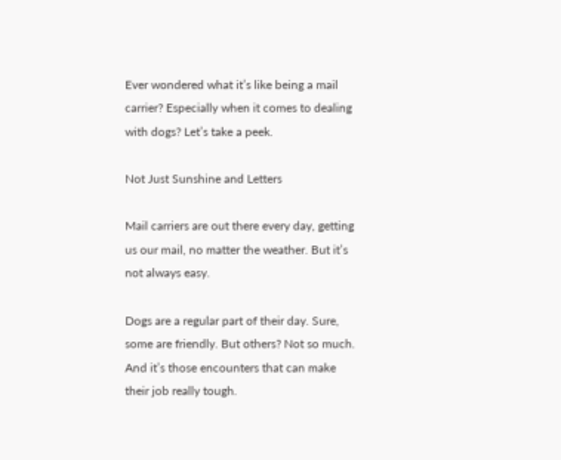Ever wondered what it’s like being a mail carrier? Especially when it comes to dealing with dogs? Let’s take a peek.

Not Just Sunshine and Letters

Mail carriers are out there every day, getting us our mail, no matter the weather. But it’s not always easy.

Dogs are a regular part of their day. Sure, some are friendly. But others? Not so much. And it’s those encounters that can make their job really tough.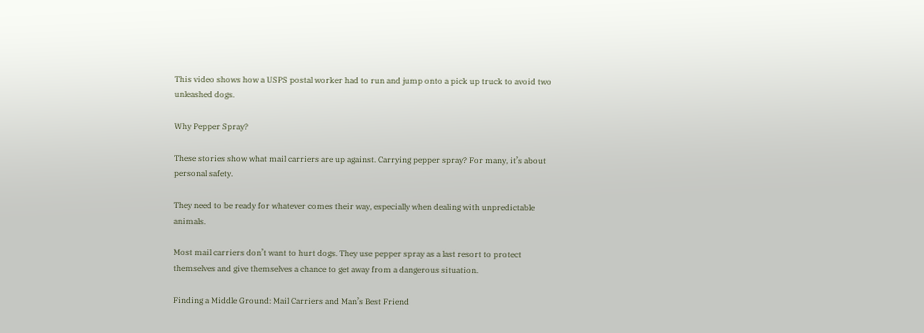This video shows how a USPS postal worker had to run and jump onto a pick up truck to avoid two unleashed dogs.

Why Pepper Spray?

These stories show what mail carriers are up against. Carrying pepper spray? For many, it’s about personal safety.

They need to be ready for whatever comes their way, especially when dealing with unpredictable animals.

Most mail carriers don’t want to hurt dogs. They use pepper spray as a last resort to protect themselves and give themselves a chance to get away from a dangerous situation.

Finding a Middle Ground: Mail Carriers and Man’s Best Friend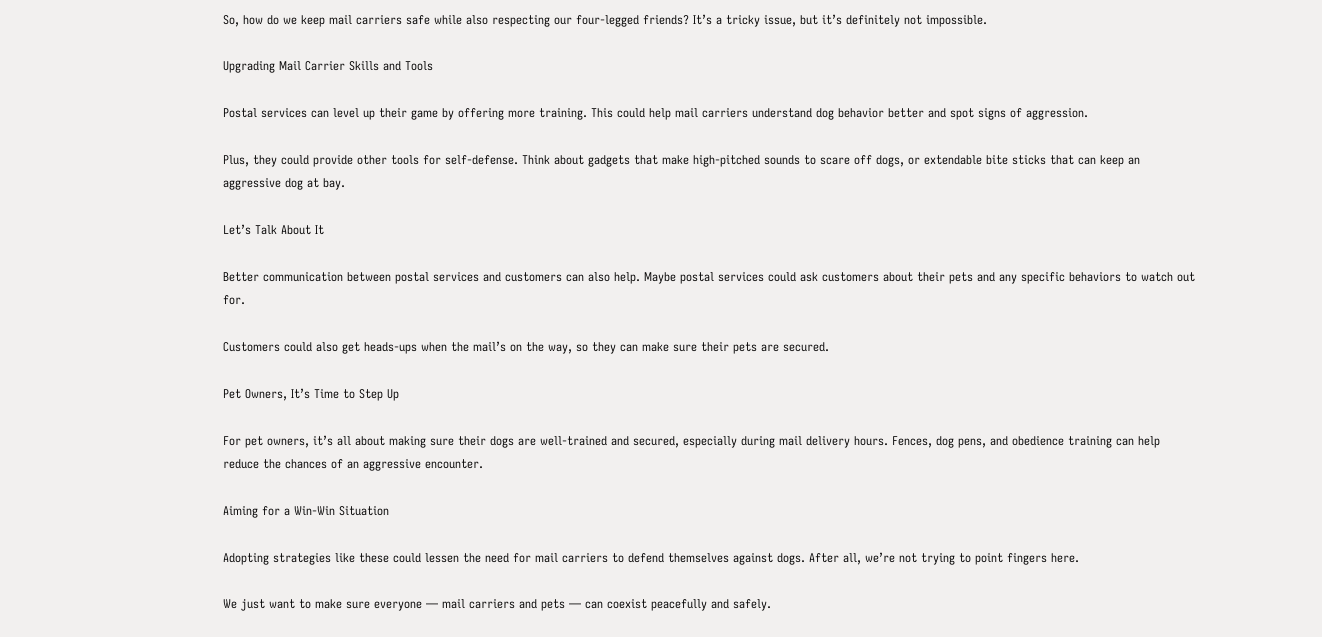So, how do we keep mail carriers safe while also respecting our four-legged friends? It’s a tricky issue, but it’s definitely not impossible.

Upgrading Mail Carrier Skills and Tools

Postal services can level up their game by offering more training. This could help mail carriers understand dog behavior better and spot signs of aggression.

Plus, they could provide other tools for self-defense. Think about gadgets that make high-pitched sounds to scare off dogs, or extendable bite sticks that can keep an aggressive dog at bay.

Let’s Talk About It

Better communication between postal services and customers can also help. Maybe postal services could ask customers about their pets and any specific behaviors to watch out for.

Customers could also get heads-ups when the mail’s on the way, so they can make sure their pets are secured.

Pet Owners, It’s Time to Step Up

For pet owners, it’s all about making sure their dogs are well-trained and secured, especially during mail delivery hours. Fences, dog pens, and obedience training can help reduce the chances of an aggressive encounter.

Aiming for a Win-Win Situation

Adopting strategies like these could lessen the need for mail carriers to defend themselves against dogs. After all, we’re not trying to point fingers here.

We just want to make sure everyone — mail carriers and pets — can coexist peacefully and safely.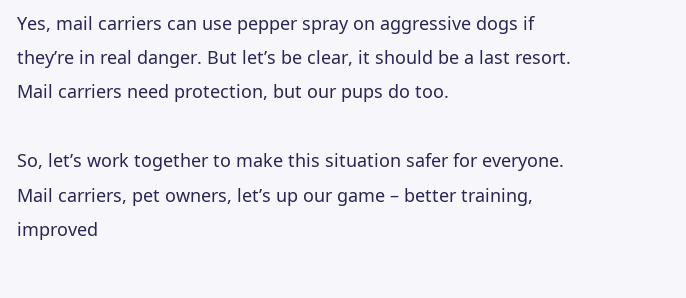Yes, mail carriers can use pepper spray on aggressive dogs if they’re in real danger. But let’s be clear, it should be a last resort. Mail carriers need protection, but our pups do too.

So, let’s work together to make this situation safer for everyone. Mail carriers, pet owners, let’s up our game – better training, improved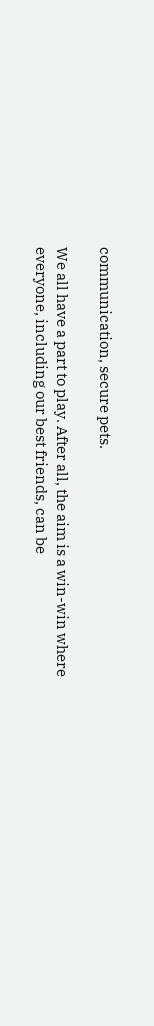communication, secure pets.

We all have a part to play. After all, the aim is a win-win where everyone, including our best friends, can be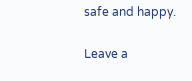safe and happy.

Leave a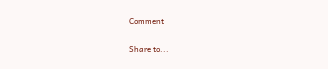Comment

Share to...